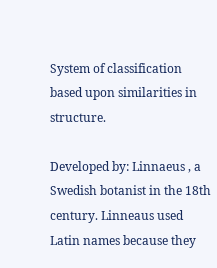System of classification based upon similarities in structure.

Developed by: Linnaeus , a Swedish botanist in the 18th century. Linneaus used Latin names because they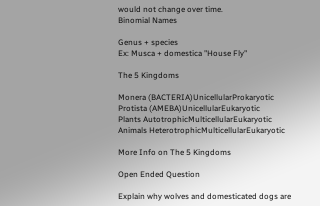would not change over time.
Binomial Names

Genus + species
Ex: Musca + domestica "House Fly"

The 5 Kingdoms

Monera (BACTERIA)UnicellularProkaryotic
Protista (AMEBA)UnicellularEukaryotic
Plants AutotrophicMulticellularEukaryotic
Animals HeterotrophicMulticellularEukaryotic

More Info on The 5 Kingdoms

Open Ended Question

Explain why wolves and domesticated dogs are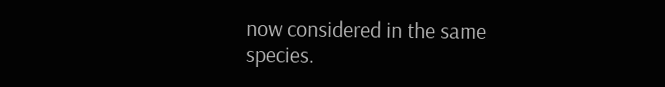now considered in the same species.